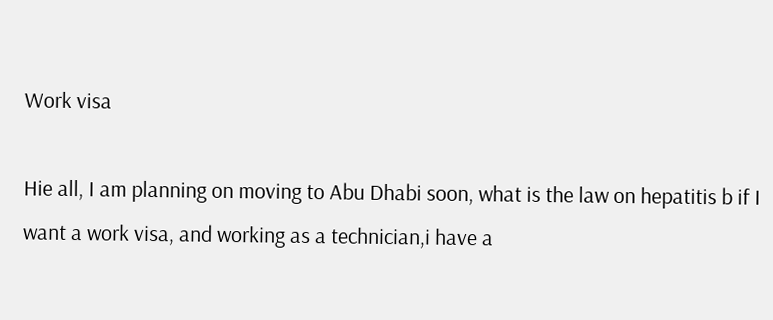Work visa

Hie all, I am planning on moving to Abu Dhabi soon, what is the law on hepatitis b if I want a work visa, and working as a technician,i have a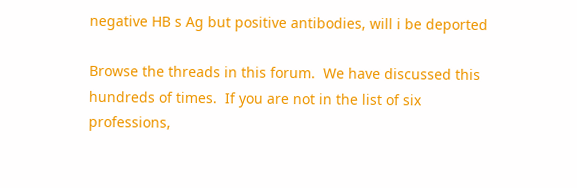negative HB s Ag but positive antibodies, will i be deported

Browse the threads in this forum.  We have discussed this hundreds of times.  If you are not in the list of six professions,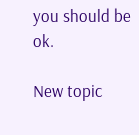you should be ok.

New topic